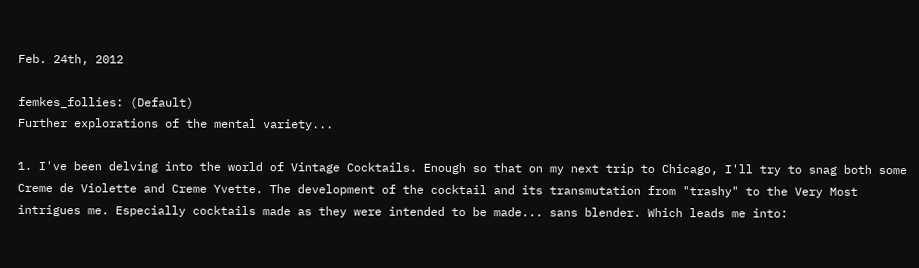Feb. 24th, 2012

femkes_follies: (Default)
Further explorations of the mental variety...

1. I've been delving into the world of Vintage Cocktails. Enough so that on my next trip to Chicago, I'll try to snag both some Creme de Violette and Creme Yvette. The development of the cocktail and its transmutation from "trashy" to the Very Most intrigues me. Especially cocktails made as they were intended to be made... sans blender. Which leads me into: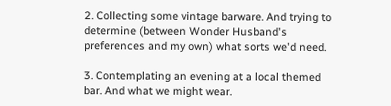2. Collecting some vintage barware. And trying to determine (between Wonder Husband's preferences and my own) what sorts we'd need.

3. Contemplating an evening at a local themed bar. And what we might wear.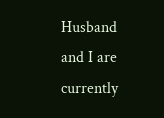Husband and I are currently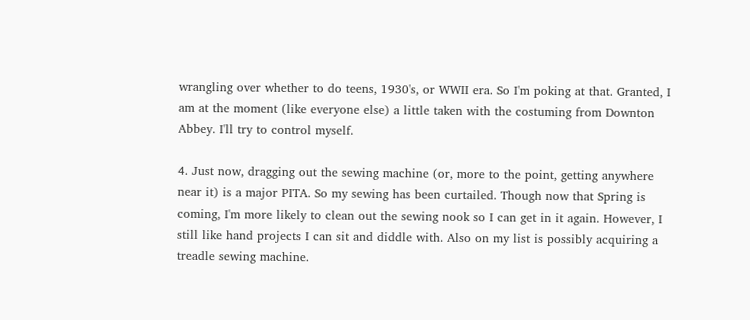wrangling over whether to do teens, 1930's, or WWII era. So I'm poking at that. Granted, I am at the moment (like everyone else) a little taken with the costuming from Downton Abbey. I'll try to control myself.

4. Just now, dragging out the sewing machine (or, more to the point, getting anywhere near it) is a major PITA. So my sewing has been curtailed. Though now that Spring is coming, I'm more likely to clean out the sewing nook so I can get in it again. However, I still like hand projects I can sit and diddle with. Also on my list is possibly acquiring a treadle sewing machine.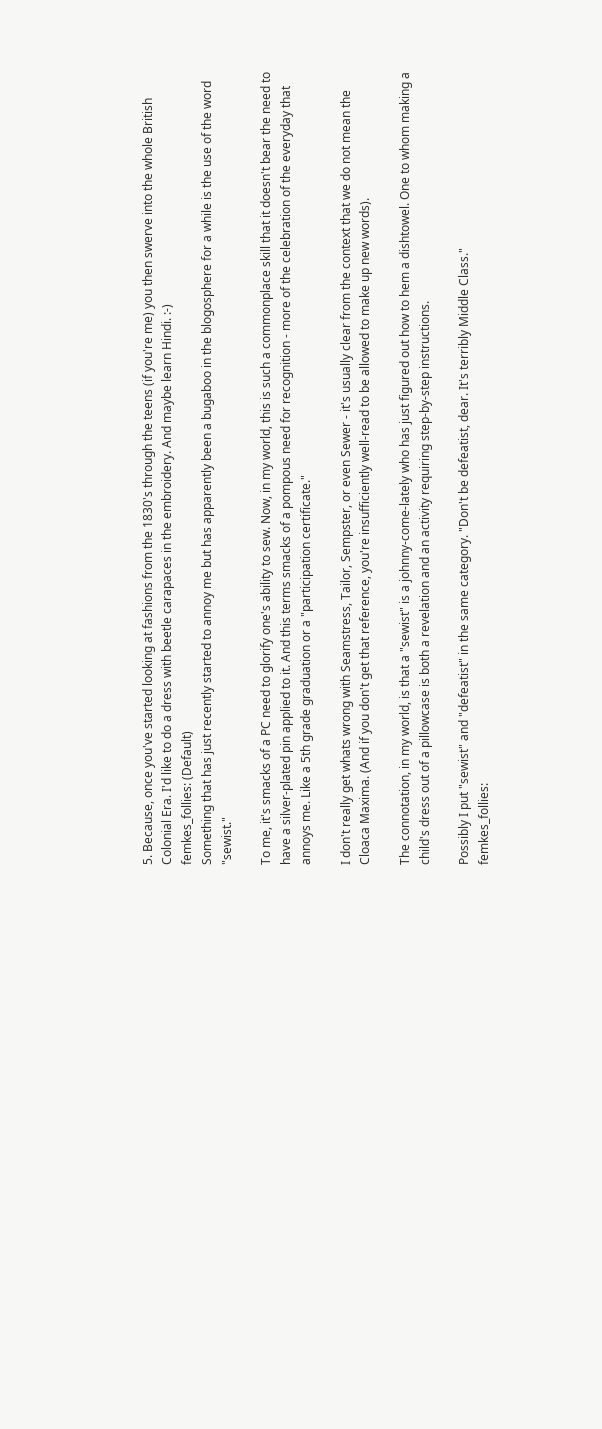5. Because, once you've started looking at fashions from the 1830's through the teens (if you're me) you then swerve into the whole British Colonial Era. I'd like to do a dress with beetle carapaces in the embroidery. And maybe learn Hindi. :-)
femkes_follies: (Default)
Something that has just recently started to annoy me but has apparently been a bugaboo in the blogosphere for a while is the use of the word "sewist."

To me, it's smacks of a PC need to glorify one's ability to sew. Now, in my world, this is such a commonplace skill that it doesn't bear the need to have a silver-plated pin applied to it. And this terms smacks of a pompous need for recognition - more of the celebration of the everyday that annoys me. Like a 5th grade graduation or a "participation certificate."

I don't really get whats wrong with Seamstress, Tailor, Sempster, or even Sewer - it's usually clear from the context that we do not mean the Cloaca Maxima. (And if you don't get that reference, you're insufficiently well-read to be allowed to make up new words).

The connotation, in my world, is that a "sewist" is a johnny-come-lately who has just figured out how to hem a dishtowel. One to whom making a child's dress out of a pillowcase is both a revelation and an activity requiring step-by-step instructions.

Possibly I put "sewist" and "defeatist" in the same category. "Don't be defeatist, dear. It's terribly Middle Class."
femkes_follies: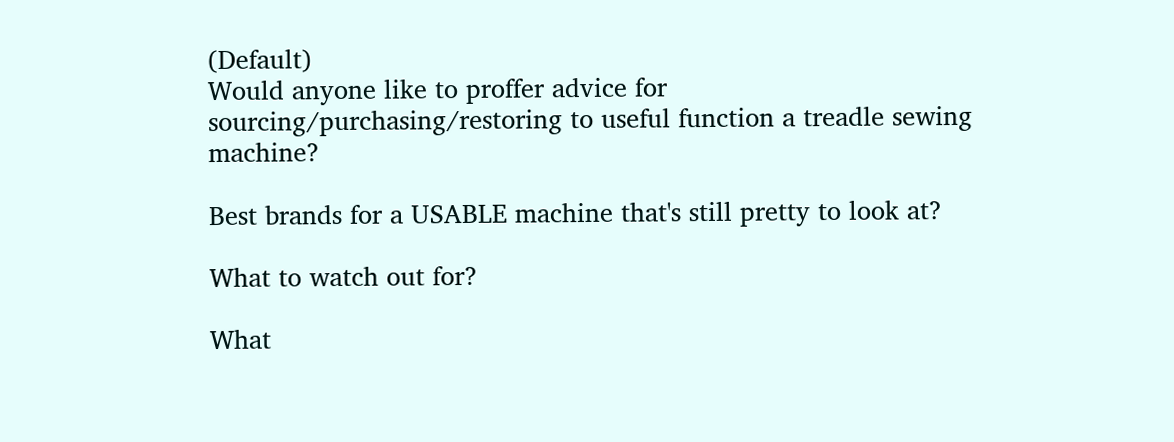(Default)
Would anyone like to proffer advice for sourcing/purchasing/restoring to useful function a treadle sewing machine?

Best brands for a USABLE machine that's still pretty to look at?

What to watch out for?

What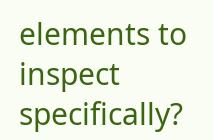elements to inspect specifically?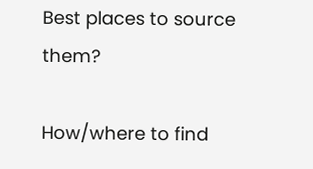Best places to source them?

How/where to find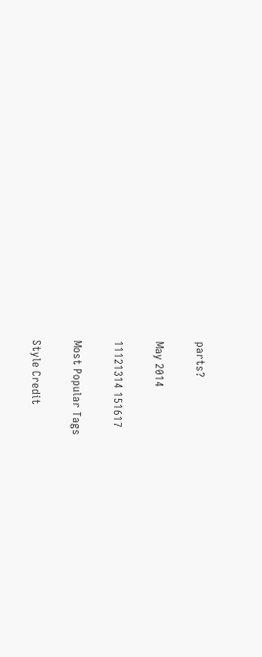parts?

May 2014

11121314 151617

Most Popular Tags

Style Credit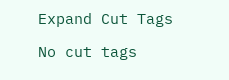Expand Cut Tags

No cut tags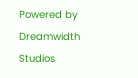Powered by Dreamwidth Studios